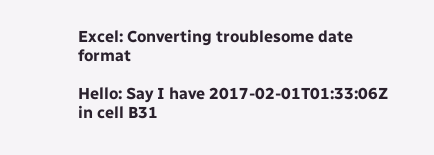Excel: Converting troublesome date format

Hello: Say I have 2017-02-01T01:33:06Z in cell B31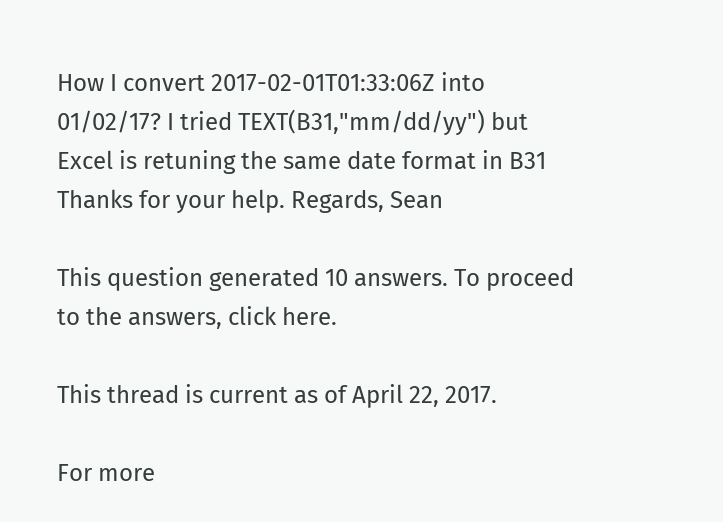How I convert 2017-02-01T01:33:06Z into 01/02/17? I tried TEXT(B31,"mm/dd/yy") but Excel is retuning the same date format in B31 Thanks for your help. Regards, Sean

This question generated 10 answers. To proceed to the answers, click here.

This thread is current as of April 22, 2017.

For more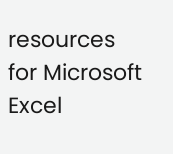resources for Microsoft Excel